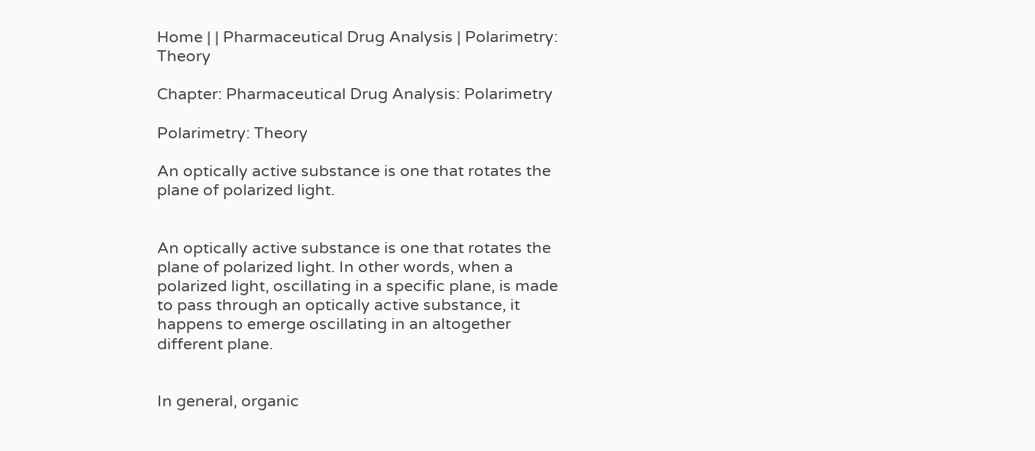Home | | Pharmaceutical Drug Analysis | Polarimetry: Theory

Chapter: Pharmaceutical Drug Analysis: Polarimetry

Polarimetry: Theory

An optically active substance is one that rotates the plane of polarized light.


An optically active substance is one that rotates the plane of polarized light. In other words, when a polarized light, oscillating in a specific plane, is made to pass through an optically active substance, it happens to emerge oscillating in an altogether different plane.


In general, organic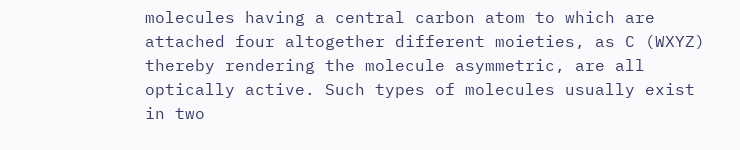molecules having a central carbon atom to which are attached four altogether different moieties, as C (WXYZ) thereby rendering the molecule asymmetric, are all optically active. Such types of molecules usually exist in two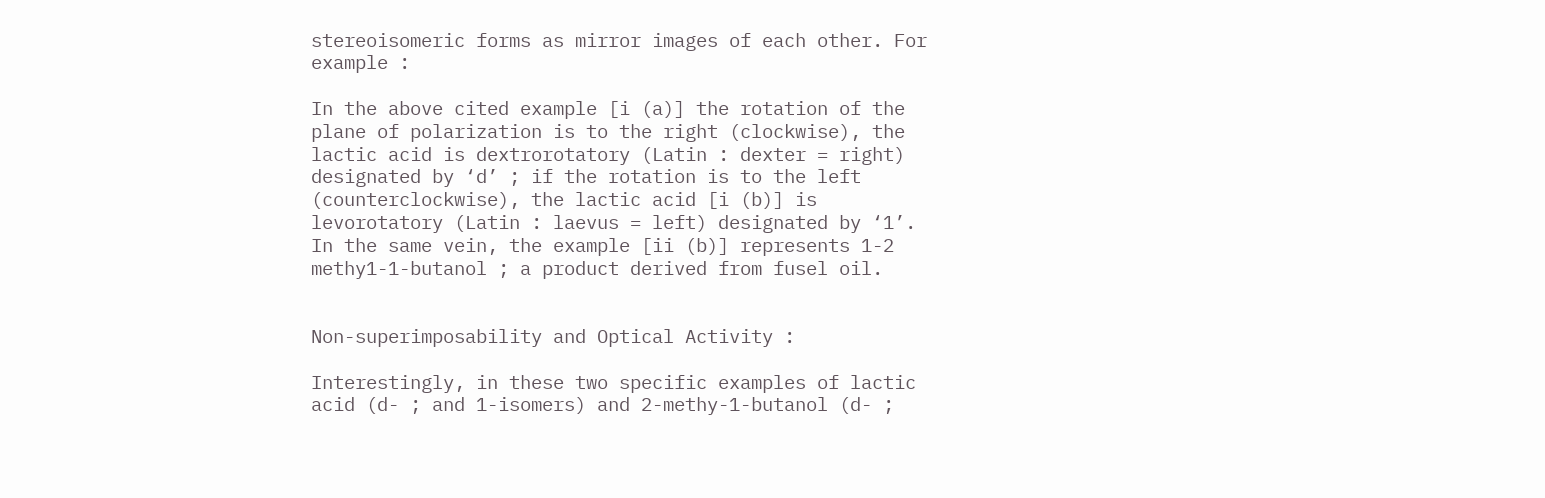stereoisomeric forms as mirror images of each other. For example :

In the above cited example [i (a)] the rotation of the plane of polarization is to the right (clockwise), the lactic acid is dextrorotatory (Latin : dexter = right) designated by ‘d’ ; if the rotation is to the left (counterclockwise), the lactic acid [i (b)] is levorotatory (Latin : laevus = left) designated by ‘1’. In the same vein, the example [ii (b)] represents 1-2 methy1-1-butanol ; a product derived from fusel oil.


Non-superimposability and Optical Activity :

Interestingly, in these two specific examples of lactic acid (d- ; and 1-isomers) and 2-methy-1-butanol (d- ;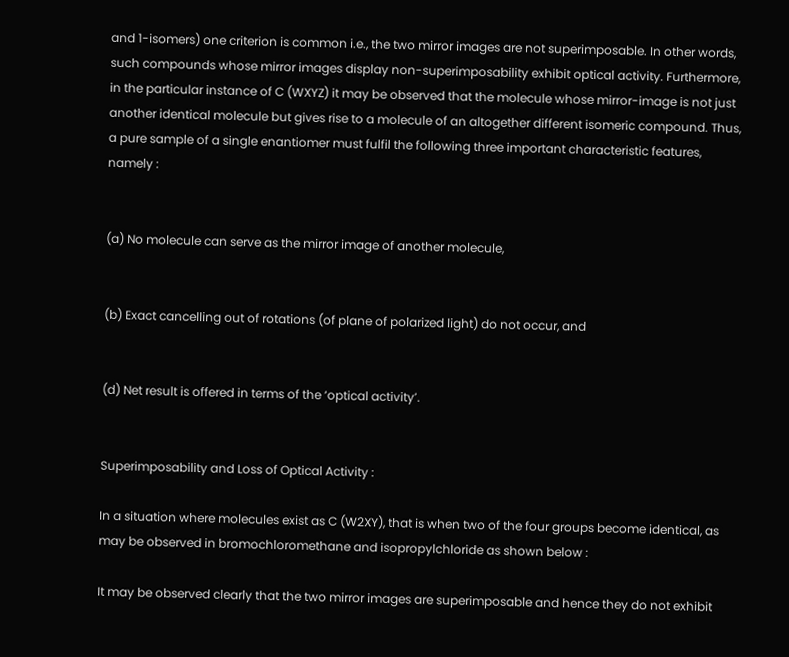and 1-isomers) one criterion is common i.e., the two mirror images are not superimposable. In other words, such compounds whose mirror images display non-superimposability exhibit optical activity. Furthermore, in the particular instance of C (WXYZ) it may be observed that the molecule whose mirror-image is not just another identical molecule but gives rise to a molecule of an altogether different isomeric compound. Thus, a pure sample of a single enantiomer must fulfil the following three important characteristic features, namely :


(a) No molecule can serve as the mirror image of another molecule,


(b) Exact cancelling out of rotations (of plane of polarized light) do not occur, and


(d) Net result is offered in terms of the ‘optical activity’.


Superimposability and Loss of Optical Activity :

In a situation where molecules exist as C (W2XY), that is when two of the four groups become identical, as may be observed in bromochloromethane and isopropylchloride as shown below :

It may be observed clearly that the two mirror images are superimposable and hence they do not exhibit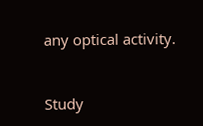any optical activity.


Study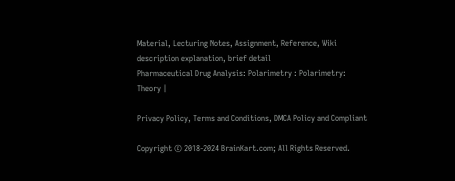Material, Lecturing Notes, Assignment, Reference, Wiki description explanation, brief detail
Pharmaceutical Drug Analysis: Polarimetry : Polarimetry: Theory |

Privacy Policy, Terms and Conditions, DMCA Policy and Compliant

Copyright © 2018-2024 BrainKart.com; All Rights Reserved.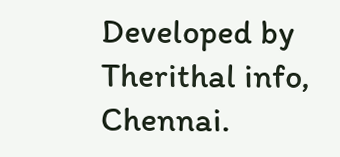Developed by Therithal info, Chennai.